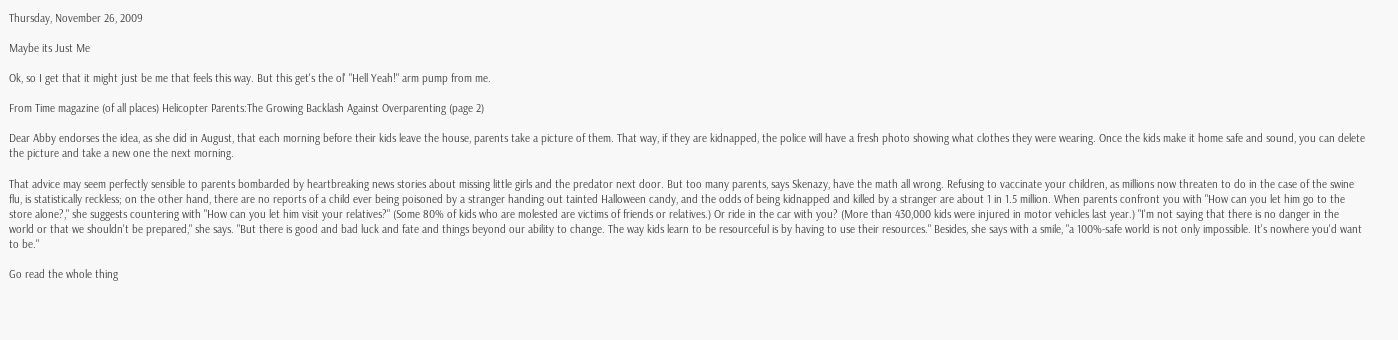Thursday, November 26, 2009

Maybe its Just Me

Ok, so I get that it might just be me that feels this way. But this get's the ol' "Hell Yeah!" arm pump from me.

From Time magazine (of all places) Helicopter Parents:The Growing Backlash Against Overparenting (page 2)

Dear Abby endorses the idea, as she did in August, that each morning before their kids leave the house, parents take a picture of them. That way, if they are kidnapped, the police will have a fresh photo showing what clothes they were wearing. Once the kids make it home safe and sound, you can delete the picture and take a new one the next morning.

That advice may seem perfectly sensible to parents bombarded by heartbreaking news stories about missing little girls and the predator next door. But too many parents, says Skenazy, have the math all wrong. Refusing to vaccinate your children, as millions now threaten to do in the case of the swine flu, is statistically reckless; on the other hand, there are no reports of a child ever being poisoned by a stranger handing out tainted Halloween candy, and the odds of being kidnapped and killed by a stranger are about 1 in 1.5 million. When parents confront you with "How can you let him go to the store alone?," she suggests countering with "How can you let him visit your relatives?" (Some 80% of kids who are molested are victims of friends or relatives.) Or ride in the car with you? (More than 430,000 kids were injured in motor vehicles last year.) "I'm not saying that there is no danger in the world or that we shouldn't be prepared," she says. "But there is good and bad luck and fate and things beyond our ability to change. The way kids learn to be resourceful is by having to use their resources." Besides, she says with a smile, "a 100%-safe world is not only impossible. It's nowhere you'd want to be."

Go read the whole thing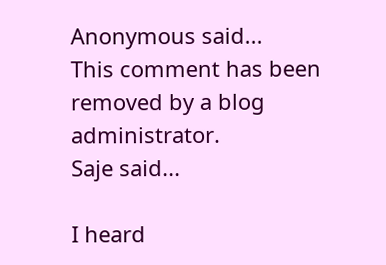Anonymous said...
This comment has been removed by a blog administrator.
Saje said...

I heard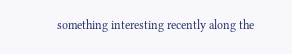something interesting recently along the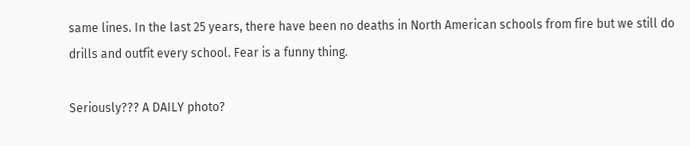same lines. In the last 25 years, there have been no deaths in North American schools from fire but we still do drills and outfit every school. Fear is a funny thing.

Seriously??? A DAILY photo?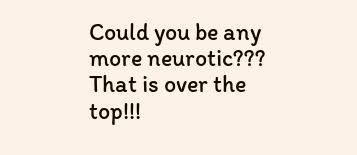Could you be any more neurotic??? That is over the top!!!